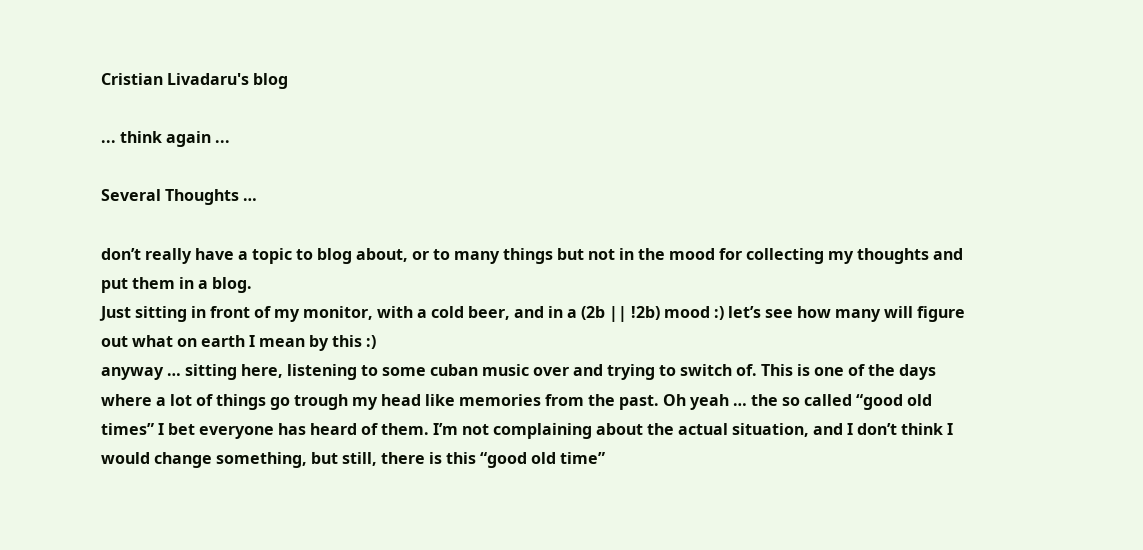Cristian Livadaru's blog

... think again ...

Several Thoughts …

don’t really have a topic to blog about, or to many things but not in the mood for collecting my thoughts and put them in a blog.
Just sitting in front of my monitor, with a cold beer, and in a (2b || !2b) mood :) let’s see how many will figure out what on earth I mean by this :)
anyway … sitting here, listening to some cuban music over and trying to switch of. This is one of the days where a lot of things go trough my head like memories from the past. Oh yeah … the so called “good old times” I bet everyone has heard of them. I’m not complaining about the actual situation, and I don’t think I would change something, but still, there is this “good old time”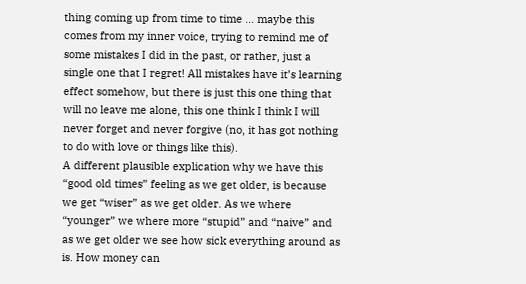thing coming up from time to time … maybe this comes from my inner voice, trying to remind me of some mistakes I did in the past, or rather, just a single one that I regret! All mistakes have it’s learning effect somehow, but there is just this one thing that will no leave me alone, this one think I think I will never forget and never forgive (no, it has got nothing to do with love or things like this).
A different plausible explication why we have this “good old times” feeling as we get older, is because we get “wiser” as we get older. As we where “younger” we where more “stupid” and “naive” and as we get older we see how sick everything around as is. How money can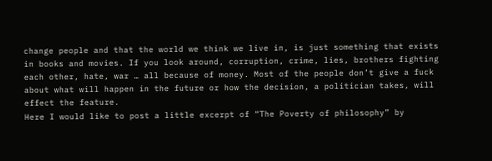change people and that the world we think we live in, is just something that exists in books and movies. If you look around, corruption, crime, lies, brothers fighting each other, hate, war … all because of money. Most of the people don’t give a fuck about what will happen in the future or how the decision, a politician takes, will effect the feature.
Here I would like to post a little excerpt of “The Poverty of philosophy” by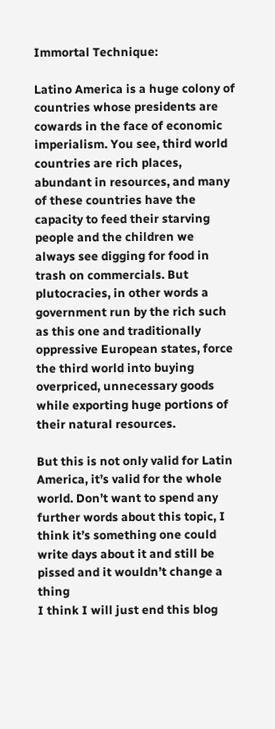Immortal Technique:

Latino America is a huge colony of countries whose presidents are cowards in the face of economic imperialism. You see, third world countries are rich places, abundant in resources, and many of these countries have the capacity to feed their starving people and the children we always see digging for food in trash on commercials. But plutocracies, in other words a government run by the rich such as this one and traditionally oppressive European states, force the third world into buying overpriced, unnecessary goods while exporting huge portions of their natural resources.

But this is not only valid for Latin America, it’s valid for the whole world. Don’t want to spend any further words about this topic, I think it’s something one could write days about it and still be pissed and it wouldn’t change a thing
I think I will just end this blog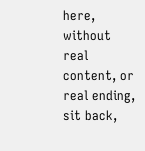here, without real content, or real ending, sit back,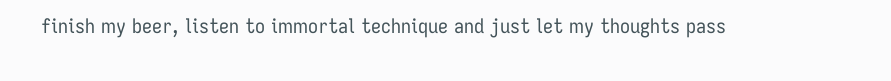finish my beer, listen to immortal technique and just let my thoughts pass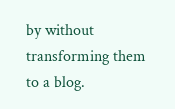by without transforming them to a blog.